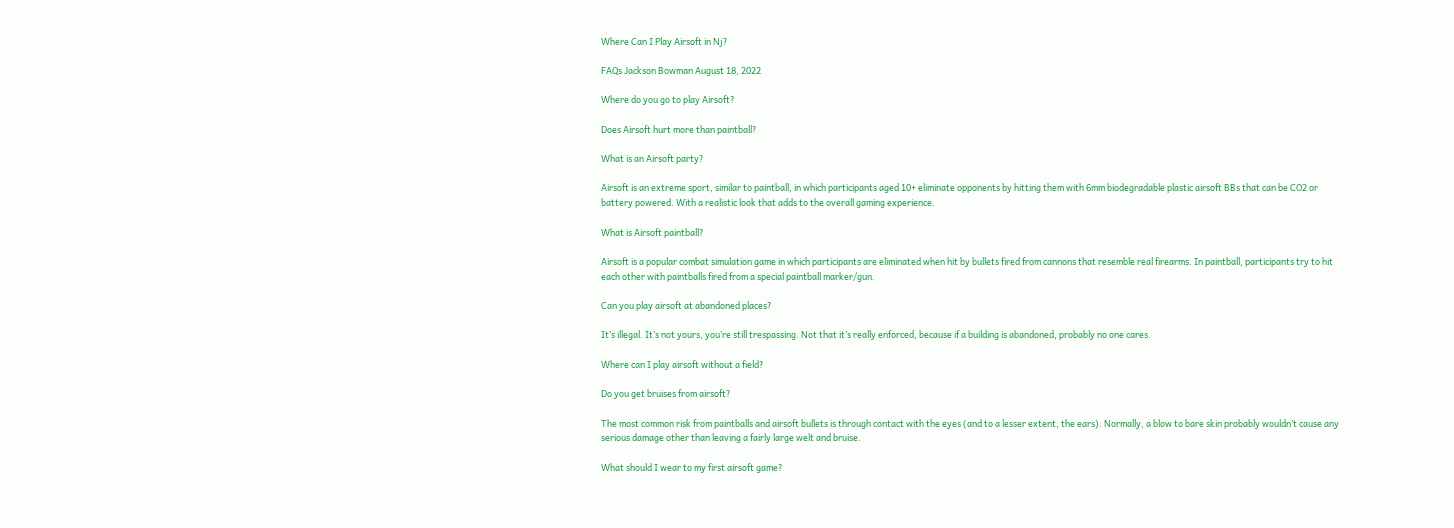Where Can I Play Airsoft in Nj?

FAQs Jackson Bowman August 18, 2022

Where do you go to play Airsoft?

Does Airsoft hurt more than paintball?

What is an Airsoft party?

Airsoft is an extreme sport, similar to paintball, in which participants aged 10+ eliminate opponents by hitting them with 6mm biodegradable plastic airsoft BBs that can be CO2 or battery powered. With a realistic look that adds to the overall gaming experience.

What is Airsoft paintball?

Airsoft is a popular combat simulation game in which participants are eliminated when hit by bullets fired from cannons that resemble real firearms. In paintball, participants try to hit each other with paintballs fired from a special paintball marker/gun.

Can you play airsoft at abandoned places?

It’s illegal. It’s not yours, you’re still trespassing. Not that it’s really enforced, because if a building is abandoned, probably no one cares.

Where can I play airsoft without a field?

Do you get bruises from airsoft?

The most common risk from paintballs and airsoft bullets is through contact with the eyes (and to a lesser extent, the ears). Normally, a blow to bare skin probably wouldn’t cause any serious damage other than leaving a fairly large welt and bruise.

What should I wear to my first airsoft game?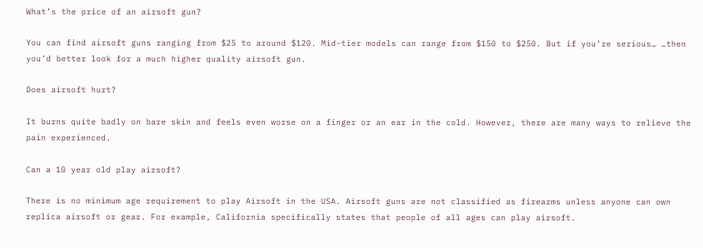What’s the price of an airsoft gun?

You can find airsoft guns ranging from $25 to around $120. Mid-tier models can range from $150 to $250. But if you’re serious… …then you’d better look for a much higher quality airsoft gun.

Does airsoft hurt?

It burns quite badly on bare skin and feels even worse on a finger or an ear in the cold. However, there are many ways to relieve the pain experienced.

Can a 10 year old play airsoft?

There is no minimum age requirement to play Airsoft in the USA. Airsoft guns are not classified as firearms unless anyone can own replica airsoft or gear. For example, California specifically states that people of all ages can play airsoft.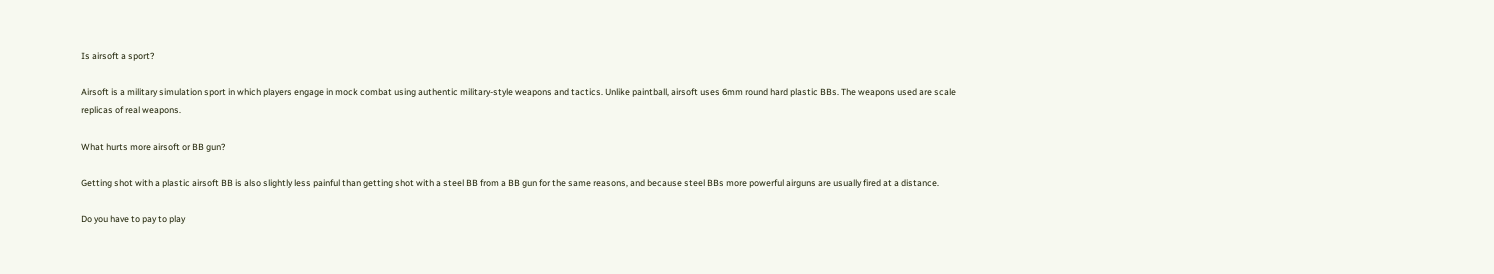Is airsoft a sport?

Airsoft is a military simulation sport in which players engage in mock combat using authentic military-style weapons and tactics. Unlike paintball, airsoft uses 6mm round hard plastic BBs. The weapons used are scale replicas of real weapons.

What hurts more airsoft or BB gun?

Getting shot with a plastic airsoft BB is also slightly less painful than getting shot with a steel BB from a BB gun for the same reasons, and because steel BBs more powerful airguns are usually fired at a distance.

Do you have to pay to play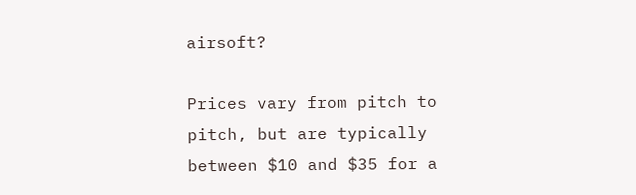airsoft?

Prices vary from pitch to pitch, but are typically between $10 and $35 for a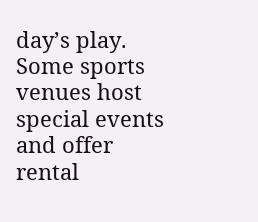day’s play. Some sports venues host special events and offer rental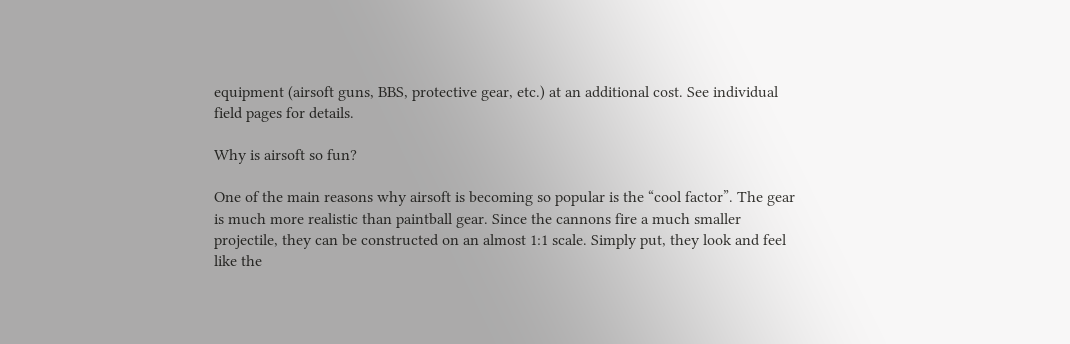equipment (airsoft guns, BBS, protective gear, etc.) at an additional cost. See individual field pages for details.

Why is airsoft so fun?

One of the main reasons why airsoft is becoming so popular is the “cool factor”. The gear is much more realistic than paintball gear. Since the cannons fire a much smaller projectile, they can be constructed on an almost 1:1 scale. Simply put, they look and feel like the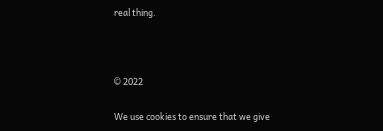real thing.



© 2022

We use cookies to ensure that we give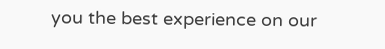you the best experience on our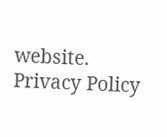website.
Privacy Policy